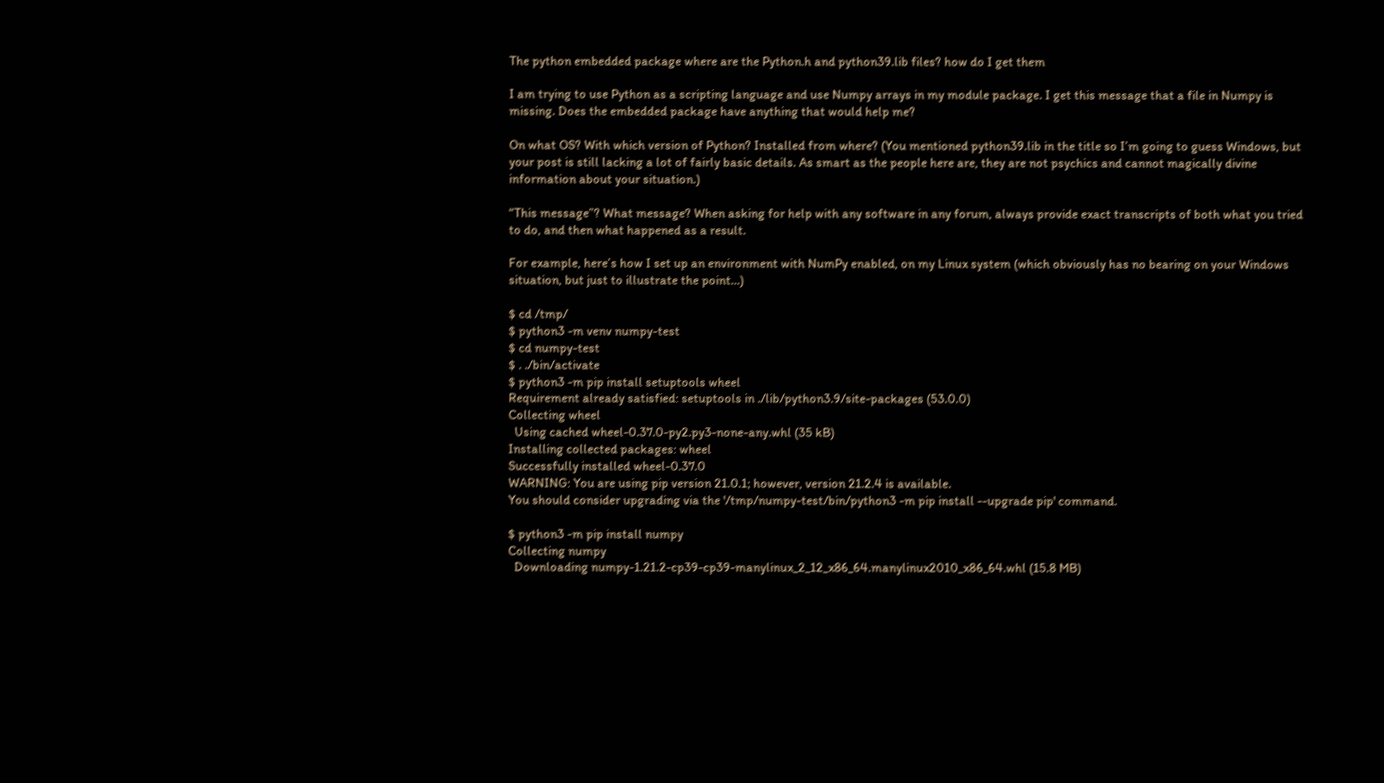The python embedded package where are the Python.h and python39.lib files? how do I get them

I am trying to use Python as a scripting language and use Numpy arrays in my module package. I get this message that a file in Numpy is missing. Does the embedded package have anything that would help me?

On what OS? With which version of Python? Installed from where? (You mentioned python39.lib in the title so I’m going to guess Windows, but your post is still lacking a lot of fairly basic details. As smart as the people here are, they are not psychics and cannot magically divine information about your situation.)

“This message”? What message? When asking for help with any software in any forum, always provide exact transcripts of both what you tried to do, and then what happened as a result.

For example, here’s how I set up an environment with NumPy enabled, on my Linux system (which obviously has no bearing on your Windows situation, but just to illustrate the point…)

$ cd /tmp/
$ python3 -m venv numpy-test
$ cd numpy-test
$ . ./bin/activate
$ python3 -m pip install setuptools wheel
Requirement already satisfied: setuptools in ./lib/python3.9/site-packages (53.0.0)
Collecting wheel
  Using cached wheel-0.37.0-py2.py3-none-any.whl (35 kB)
Installing collected packages: wheel
Successfully installed wheel-0.37.0
WARNING: You are using pip version 21.0.1; however, version 21.2.4 is available.
You should consider upgrading via the '/tmp/numpy-test/bin/python3 -m pip install --upgrade pip' command.

$ python3 -m pip install numpy
Collecting numpy
  Downloading numpy-1.21.2-cp39-cp39-manylinux_2_12_x86_64.manylinux2010_x86_64.whl (15.8 MB)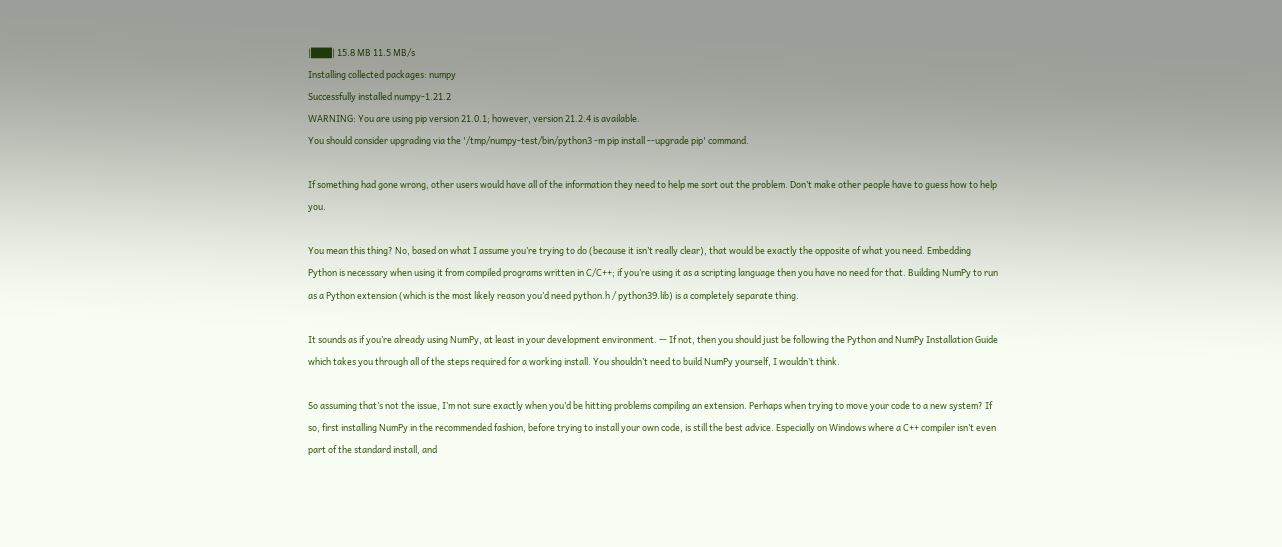|███| 15.8 MB 11.5 MB/s
Installing collected packages: numpy
Successfully installed numpy-1.21.2
WARNING: You are using pip version 21.0.1; however, version 21.2.4 is available.
You should consider upgrading via the '/tmp/numpy-test/bin/python3 -m pip install --upgrade pip' command.

If something had gone wrong, other users would have all of the information they need to help me sort out the problem. Don’t make other people have to guess how to help you.

You mean this thing? No, based on what I assume you’re trying to do (because it isn’t really clear), that would be exactly the opposite of what you need. Embedding Python is necessary when using it from compiled programs written in C/C++; if you’re using it as a scripting language then you have no need for that. Building NumPy to run as a Python extension (which is the most likely reason you’d need python.h / python39.lib) is a completely separate thing.

It sounds as if you’re already using NumPy, at least in your development environment. — If not, then you should just be following the Python and NumPy Installation Guide which takes you through all of the steps required for a working install. You shouldn’t need to build NumPy yourself, I wouldn’t think.

So assuming that’s not the issue, I’m not sure exactly when you’d be hitting problems compiling an extension. Perhaps when trying to move your code to a new system? If so, first installing NumPy in the recommended fashion, before trying to install your own code, is still the best advice. Especially on Windows where a C++ compiler isn’t even part of the standard install, and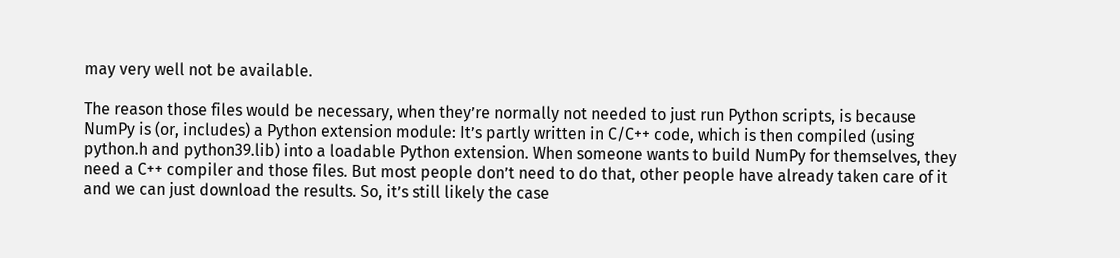may very well not be available.

The reason those files would be necessary, when they’re normally not needed to just run Python scripts, is because NumPy is (or, includes) a Python extension module: It’s partly written in C/C++ code, which is then compiled (using python.h and python39.lib) into a loadable Python extension. When someone wants to build NumPy for themselves, they need a C++ compiler and those files. But most people don’t need to do that, other people have already taken care of it and we can just download the results. So, it’s still likely the case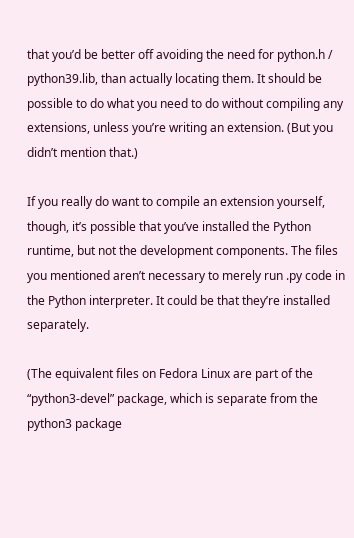that you’d be better off avoiding the need for python.h / python39.lib, than actually locating them. It should be possible to do what you need to do without compiling any extensions, unless you’re writing an extension. (But you didn’t mention that.)

If you really do want to compile an extension yourself, though, it’s possible that you’ve installed the Python runtime, but not the development components. The files you mentioned aren’t necessary to merely run .py code in the Python interpreter. It could be that they’re installed separately.

(The equivalent files on Fedora Linux are part of the “python3-devel” package, which is separate from the python3 package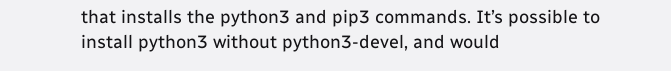that installs the python3 and pip3 commands. It’s possible to install python3 without python3-devel, and would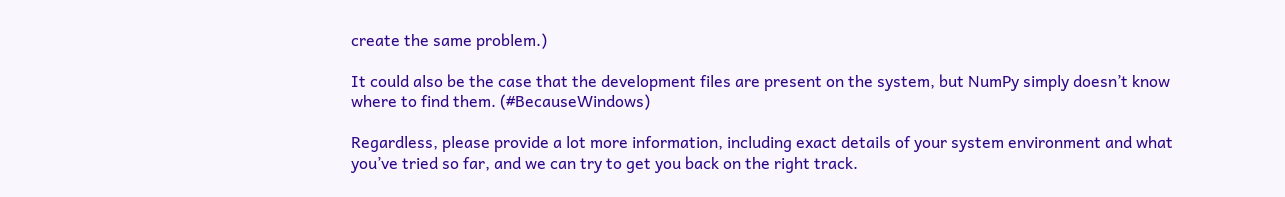create the same problem.)

It could also be the case that the development files are present on the system, but NumPy simply doesn’t know where to find them. (#BecauseWindows)

Regardless, please provide a lot more information, including exact details of your system environment and what you’ve tried so far, and we can try to get you back on the right track.